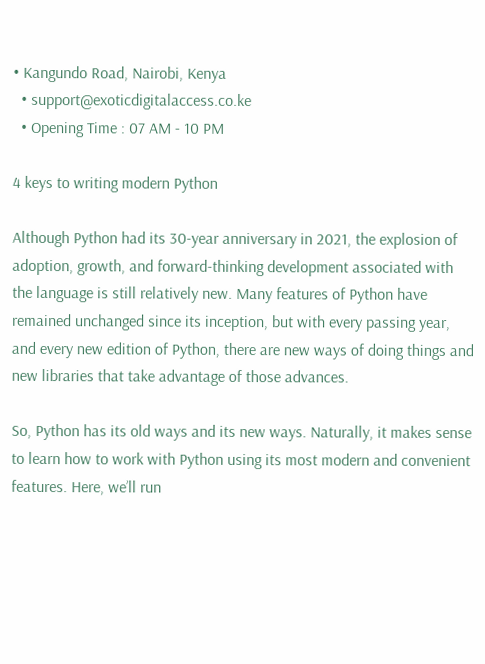• Kangundo Road, Nairobi, Kenya
  • support@exoticdigitalaccess.co.ke
  • Opening Time : 07 AM - 10 PM

4 keys to writing modern Python

Although Python had its 30-year anniversary in 2021, the explosion of adoption, growth, and forward-thinking development associated with the language is still relatively new. Many features of Python have remained unchanged since its inception, but with every passing year, and every new edition of Python, there are new ways of doing things and new libraries that take advantage of those advances.

So, Python has its old ways and its new ways. Naturally, it makes sense to learn how to work with Python using its most modern and convenient features. Here, we’ll run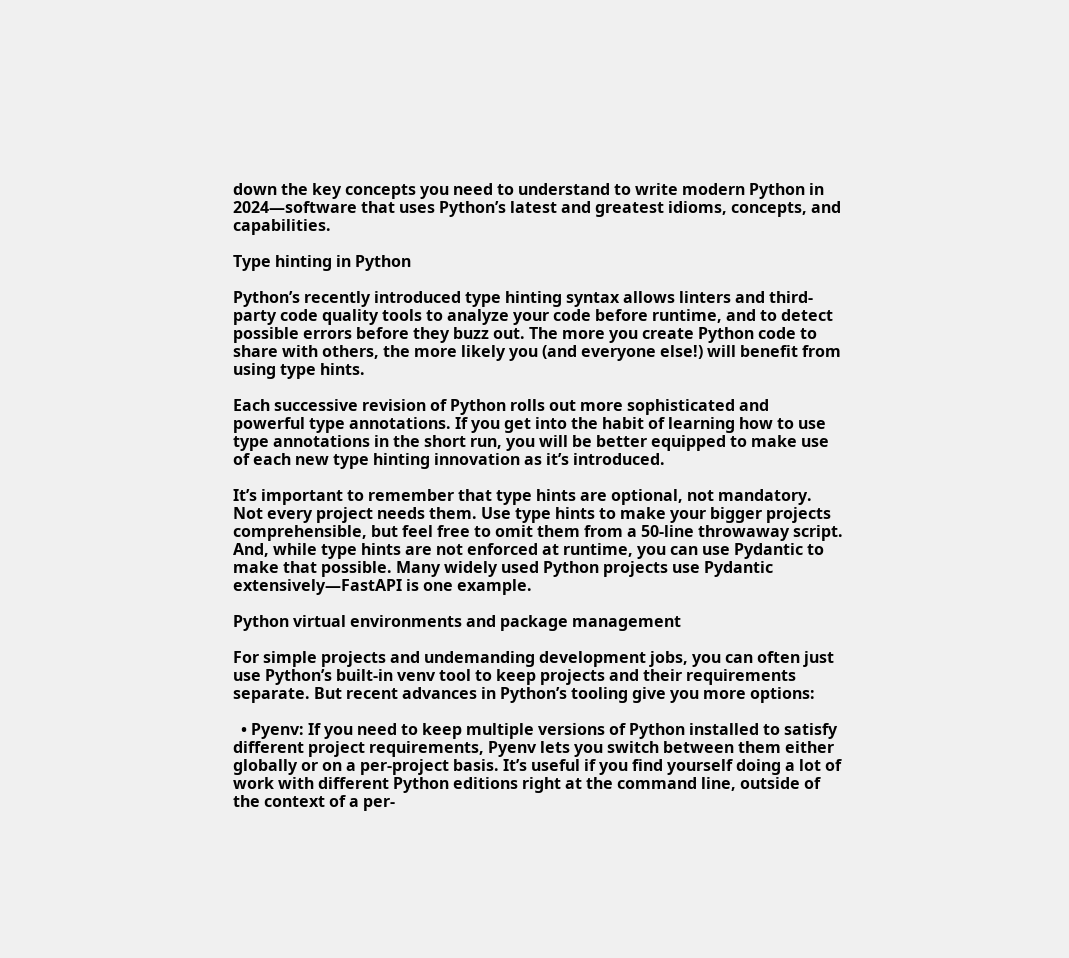down the key concepts you need to understand to write modern Python in 2024—software that uses Python’s latest and greatest idioms, concepts, and capabilities.

Type hinting in Python

Python’s recently introduced type hinting syntax allows linters and third-party code quality tools to analyze your code before runtime, and to detect possible errors before they buzz out. The more you create Python code to share with others, the more likely you (and everyone else!) will benefit from using type hints.

Each successive revision of Python rolls out more sophisticated and powerful type annotations. If you get into the habit of learning how to use type annotations in the short run, you will be better equipped to make use of each new type hinting innovation as it’s introduced.

It’s important to remember that type hints are optional, not mandatory. Not every project needs them. Use type hints to make your bigger projects comprehensible, but feel free to omit them from a 50-line throwaway script. And, while type hints are not enforced at runtime, you can use Pydantic to make that possible. Many widely used Python projects use Pydantic extensively—FastAPI is one example.

Python virtual environments and package management

For simple projects and undemanding development jobs, you can often just use Python’s built-in venv tool to keep projects and their requirements separate. But recent advances in Python’s tooling give you more options:

  • Pyenv: If you need to keep multiple versions of Python installed to satisfy different project requirements, Pyenv lets you switch between them either globally or on a per-project basis. It’s useful if you find yourself doing a lot of work with different Python editions right at the command line, outside of the context of a per-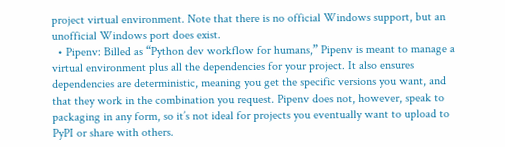project virtual environment. Note that there is no official Windows support, but an unofficial Windows port does exist.
  • Pipenv: Billed as “Python dev workflow for humans,” Pipenv is meant to manage a virtual environment plus all the dependencies for your project. It also ensures dependencies are deterministic, meaning you get the specific versions you want, and that they work in the combination you request. Pipenv does not, however, speak to packaging in any form, so it’s not ideal for projects you eventually want to upload to PyPI or share with others.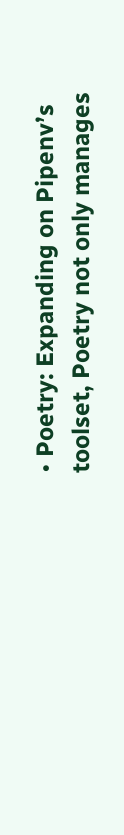• Poetry: Expanding on Pipenv’s toolset, Poetry not only manages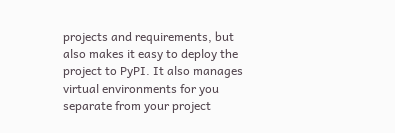projects and requirements, but also makes it easy to deploy the project to PyPI. It also manages virtual environments for you separate from your project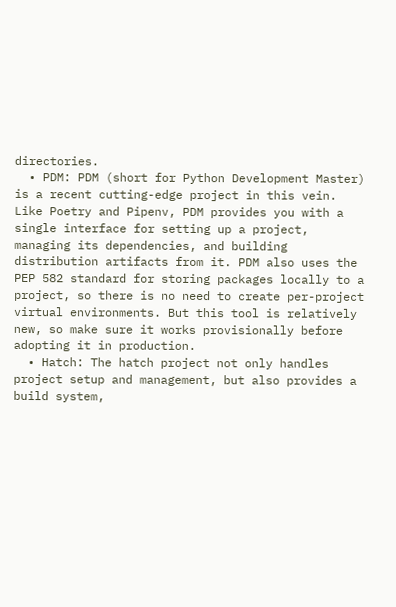directories.
  • PDM: PDM (short for Python Development Master) is a recent cutting-edge project in this vein. Like Poetry and Pipenv, PDM provides you with a single interface for setting up a project, managing its dependencies, and building distribution artifacts from it. PDM also uses the PEP 582 standard for storing packages locally to a project, so there is no need to create per-project virtual environments. But this tool is relatively new, so make sure it works provisionally before adopting it in production.
  • Hatch: The hatch project not only handles project setup and management, but also provides a build system,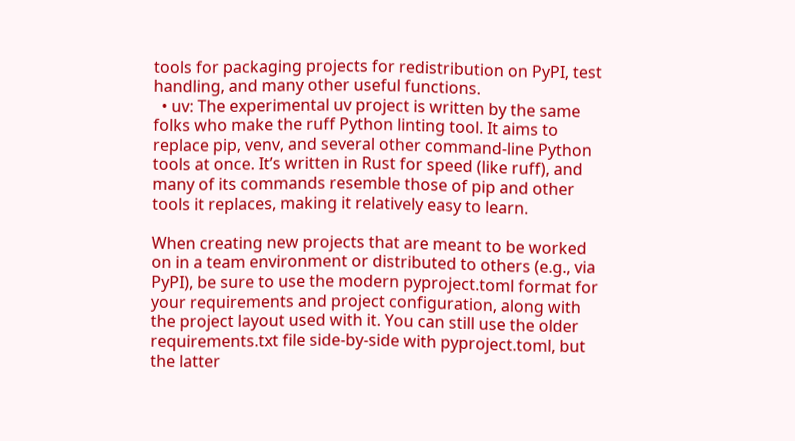tools for packaging projects for redistribution on PyPI, test handling, and many other useful functions.
  • uv: The experimental uv project is written by the same folks who make the ruff Python linting tool. It aims to replace pip, venv, and several other command-line Python tools at once. It’s written in Rust for speed (like ruff), and many of its commands resemble those of pip and other tools it replaces, making it relatively easy to learn.

When creating new projects that are meant to be worked on in a team environment or distributed to others (e.g., via PyPI), be sure to use the modern pyproject.toml format for your requirements and project configuration, along with the project layout used with it. You can still use the older requirements.txt file side-by-side with pyproject.toml, but the latter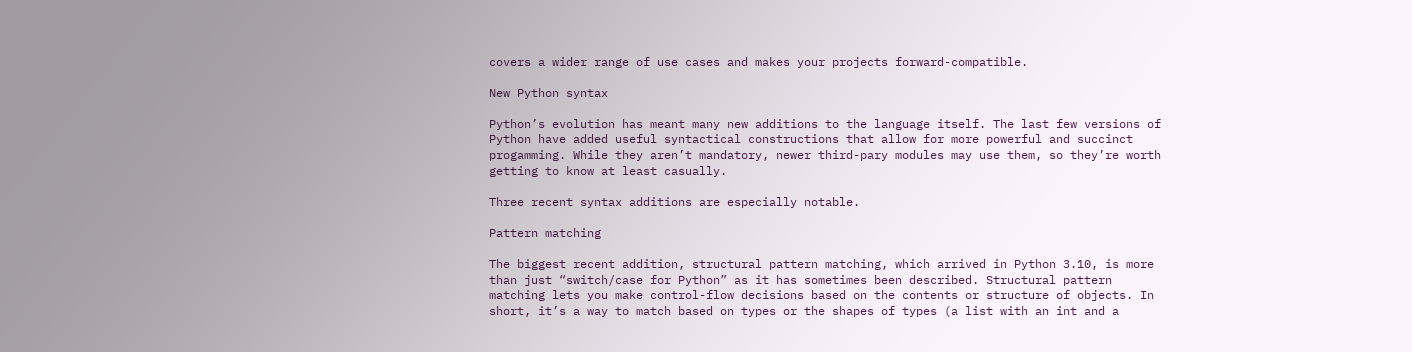covers a wider range of use cases and makes your projects forward-compatible.

New Python syntax

Python’s evolution has meant many new additions to the language itself. The last few versions of Python have added useful syntactical constructions that allow for more powerful and succinct progamming. While they aren’t mandatory, newer third-pary modules may use them, so they’re worth getting to know at least casually.

Three recent syntax additions are especially notable.

Pattern matching

The biggest recent addition, structural pattern matching, which arrived in Python 3.10, is more than just “switch/case for Python” as it has sometimes been described. Structural pattern matching lets you make control-flow decisions based on the contents or structure of objects. In short, it’s a way to match based on types or the shapes of types (a list with an int and a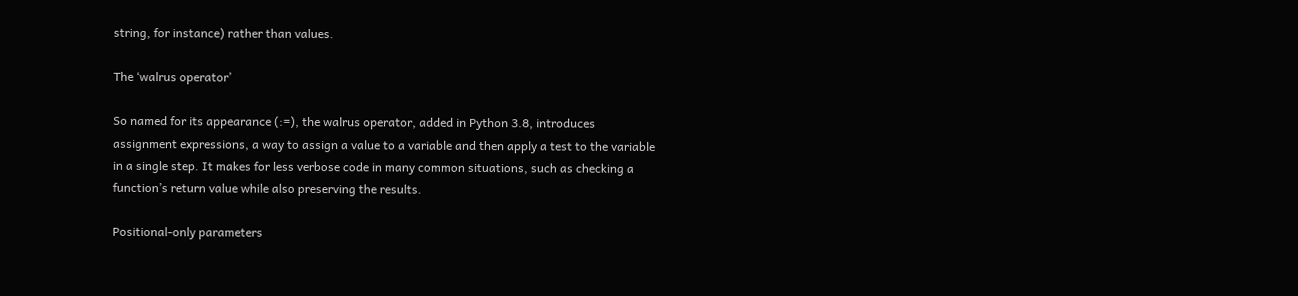string, for instance) rather than values.

The ‘walrus operator’

So named for its appearance (:=), the walrus operator, added in Python 3.8, introduces assignment expressions, a way to assign a value to a variable and then apply a test to the variable in a single step. It makes for less verbose code in many common situations, such as checking a function’s return value while also preserving the results.

Positional-only parameters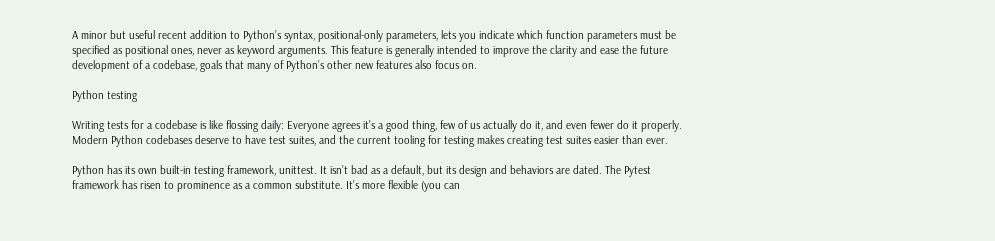A minor but useful recent addition to Python’s syntax, positional-only parameters, lets you indicate which function parameters must be specified as positional ones, never as keyword arguments. This feature is generally intended to improve the clarity and ease the future development of a codebase, goals that many of Python’s other new features also focus on.

Python testing

Writing tests for a codebase is like flossing daily: Everyone agrees it’s a good thing, few of us actually do it, and even fewer do it properly. Modern Python codebases deserve to have test suites, and the current tooling for testing makes creating test suites easier than ever.

Python has its own built-in testing framework, unittest. It isn’t bad as a default, but its design and behaviors are dated. The Pytest framework has risen to prominence as a common substitute. It’s more flexible (you can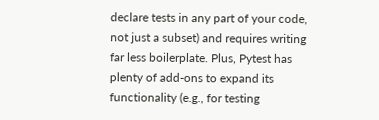declare tests in any part of your code, not just a subset) and requires writing far less boilerplate. Plus, Pytest has plenty of add-ons to expand its functionality (e.g., for testing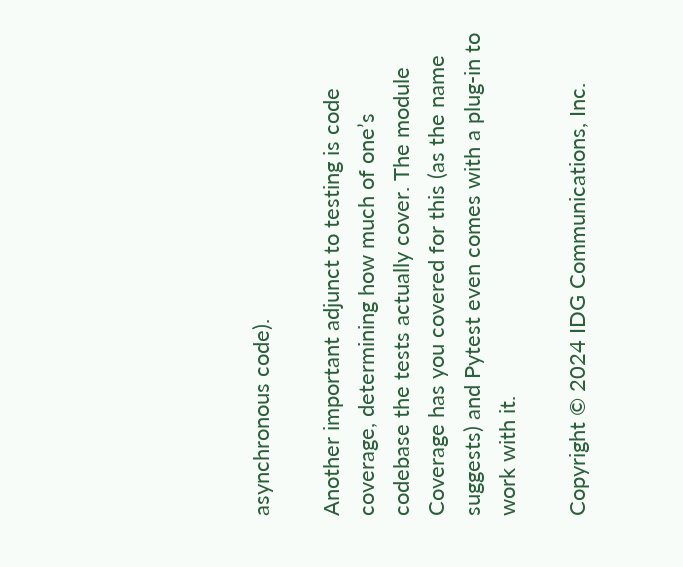asynchronous code).

Another important adjunct to testing is code coverage, determining how much of one’s codebase the tests actually cover. The module Coverage has you covered for this (as the name suggests) and Pytest even comes with a plug-in to work with it.

Copyright © 2024 IDG Communications, Inc.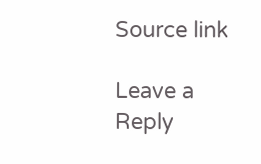Source link

Leave a Reply